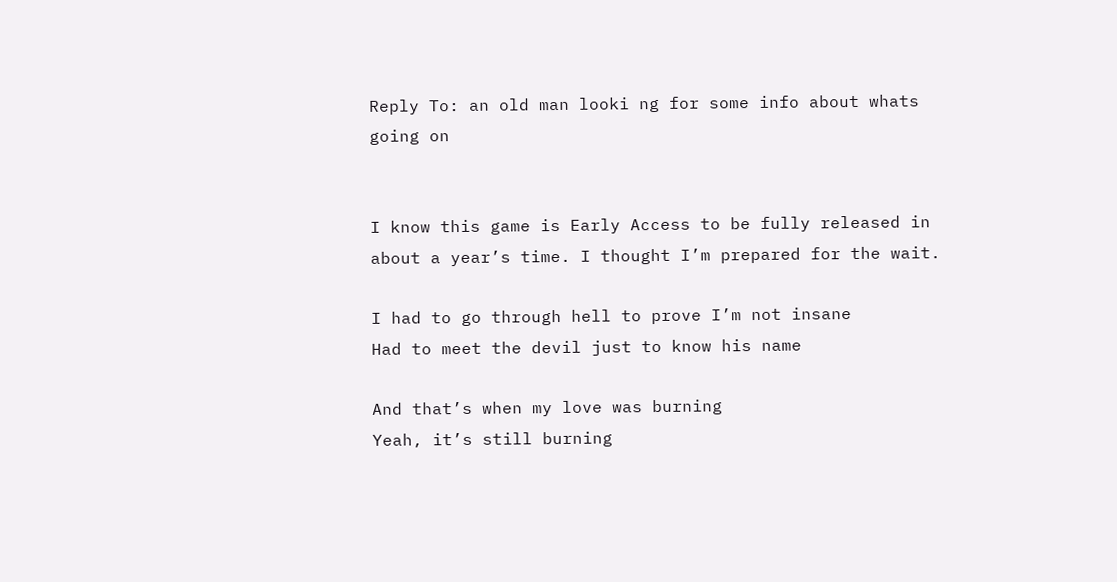Reply To: an old man looki ng for some info about whats going on


I know this game is Early Access to be fully released in about a year’s time. I thought I’m prepared for the wait.

I had to go through hell to prove I’m not insane
Had to meet the devil just to know his name

And that’s when my love was burning
Yeah, it’s still burning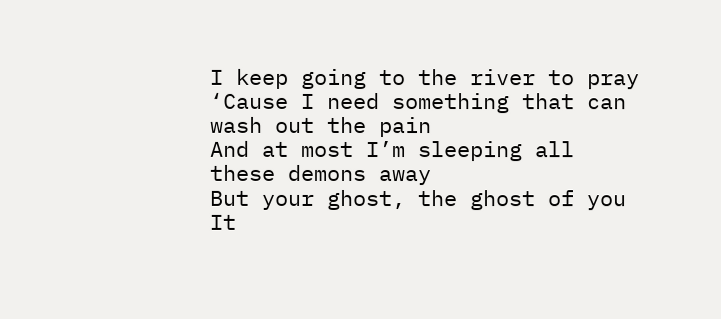I keep going to the river to pray
‘Cause I need something that can wash out the pain
And at most I’m sleeping all these demons away
But your ghost, the ghost of you
It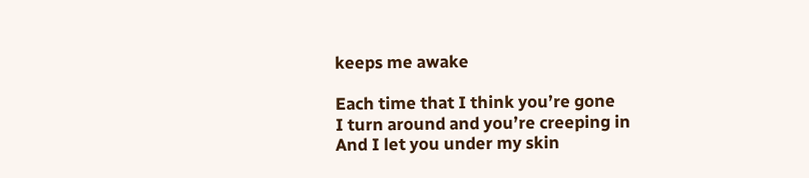keeps me awake

Each time that I think you’re gone
I turn around and you’re creeping in
And I let you under my skin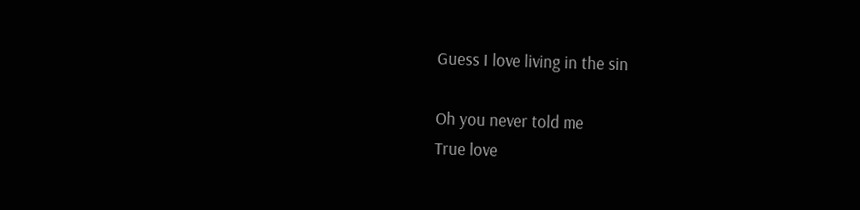Guess I love living in the sin

Oh you never told me
True love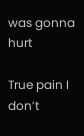was gonna hurt

True pain I don’t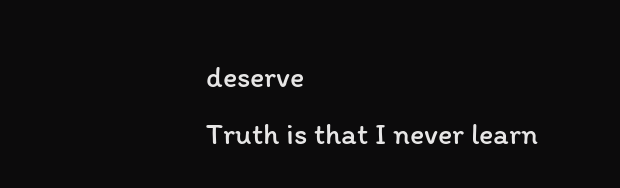deserve
Truth is that I never learn